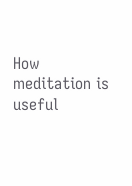How meditation is useful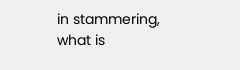in stammering, what is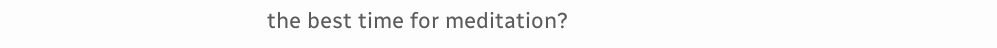the best time for meditation?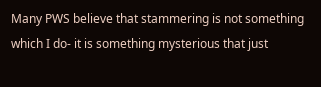Many PWS believe that stammering is not something which I do- it is something mysterious that just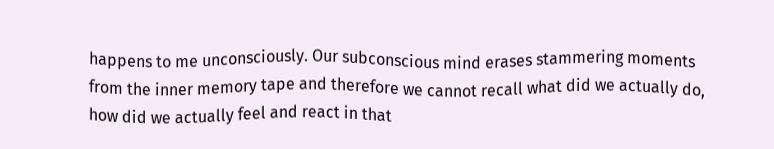happens to me unconsciously. Our subconscious mind erases stammering moments from the inner memory tape and therefore we cannot recall what did we actually do, how did we actually feel and react in that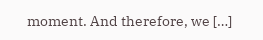moment. And therefore, we […]